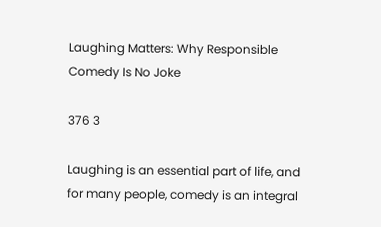Laughing Matters: Why Responsible Comedy Is No Joke

376 3

Laughing is an essential part of life, and for many people, comedy is an integral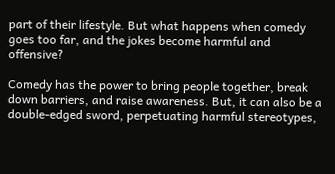part of their lifestyle. But what happens when comedy goes too far, and the jokes become harmful and offensive?

Comedy has the power to bring people together, break down barriers, and raise awareness. But, it can also be a double-edged sword, perpetuating harmful stereotypes,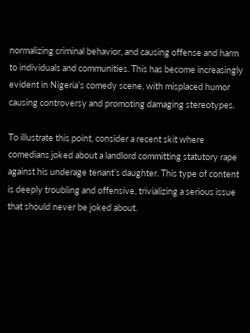normalizing criminal behavior, and causing offense and harm to individuals and communities. This has become increasingly evident in Nigeria’s comedy scene, with misplaced humor causing controversy and promoting damaging stereotypes.

To illustrate this point, consider a recent skit where comedians joked about a landlord committing statutory rape against his underage tenant’s daughter. This type of content is deeply troubling and offensive, trivializing a serious issue that should never be joked about.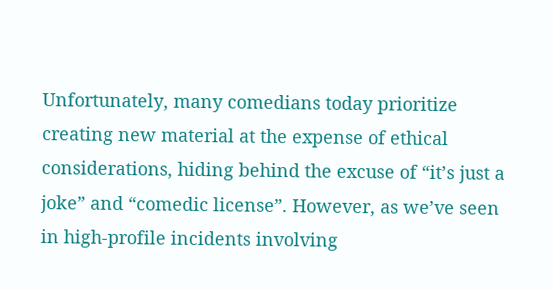Unfortunately, many comedians today prioritize creating new material at the expense of ethical considerations, hiding behind the excuse of “it’s just a joke” and “comedic license”. However, as we’ve seen in high-profile incidents involving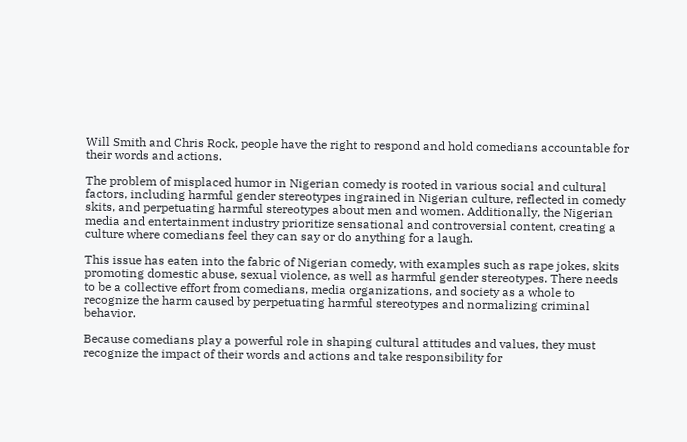Will Smith and Chris Rock, people have the right to respond and hold comedians accountable for their words and actions.

The problem of misplaced humor in Nigerian comedy is rooted in various social and cultural factors, including harmful gender stereotypes ingrained in Nigerian culture, reflected in comedy skits, and perpetuating harmful stereotypes about men and women. Additionally, the Nigerian media and entertainment industry prioritize sensational and controversial content, creating a culture where comedians feel they can say or do anything for a laugh.

This issue has eaten into the fabric of Nigerian comedy, with examples such as rape jokes, skits promoting domestic abuse, sexual violence, as well as harmful gender stereotypes. There needs to be a collective effort from comedians, media organizations, and society as a whole to recognize the harm caused by perpetuating harmful stereotypes and normalizing criminal behavior.

Because comedians play a powerful role in shaping cultural attitudes and values, they must recognize the impact of their words and actions and take responsibility for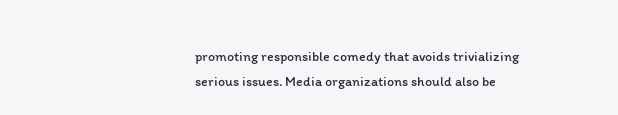promoting responsible comedy that avoids trivializing serious issues. Media organizations should also be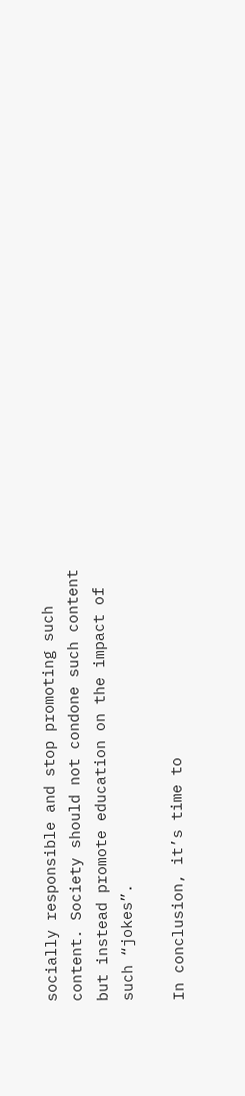socially responsible and stop promoting such content. Society should not condone such content but instead promote education on the impact of such “jokes”.

In conclusion, it’s time to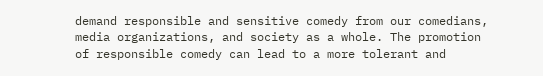demand responsible and sensitive comedy from our comedians, media organizations, and society as a whole. The promotion of responsible comedy can lead to a more tolerant and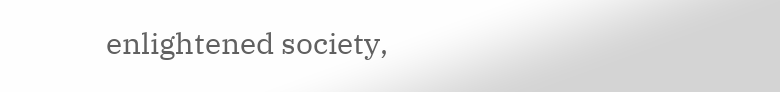enlightened society,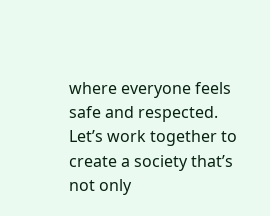where everyone feels safe and respected. Let’s work together to create a society that’s not only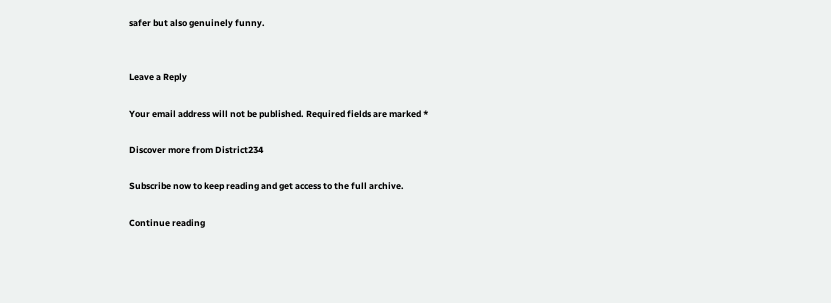safer but also genuinely funny.


Leave a Reply

Your email address will not be published. Required fields are marked *

Discover more from District234

Subscribe now to keep reading and get access to the full archive.

Continue reading